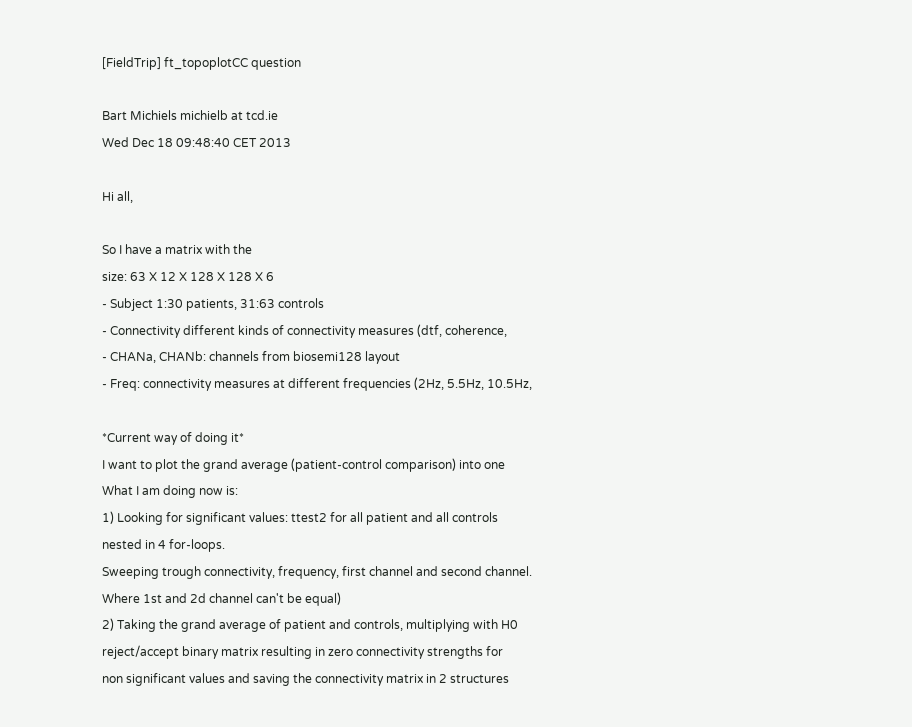[FieldTrip] ft_topoplotCC question

Bart Michiels michielb at tcd.ie
Wed Dec 18 09:48:40 CET 2013

Hi all,

So I have a matrix with the
size: 63 X 12 X 128 X 128 X 6
- Subject 1:30 patients, 31:63 controls
- Connectivity different kinds of connectivity measures (dtf, coherence,
- CHANa, CHANb: channels from biosemi128 layout
- Freq: connectivity measures at different frequencies (2Hz, 5.5Hz, 10.5Hz,

*Current way of doing it*
I want to plot the grand average (patient-control comparison) into one
What I am doing now is:
1) Looking for significant values: ttest2 for all patient and all controls
nested in 4 for-loops.
Sweeping trough connectivity, frequency, first channel and second channel.
Where 1st and 2d channel can't be equal)
2) Taking the grand average of patient and controls, multiplying with H0
reject/accept binary matrix resulting in zero connectivity strengths for
non significant values and saving the connectivity matrix in 2 structures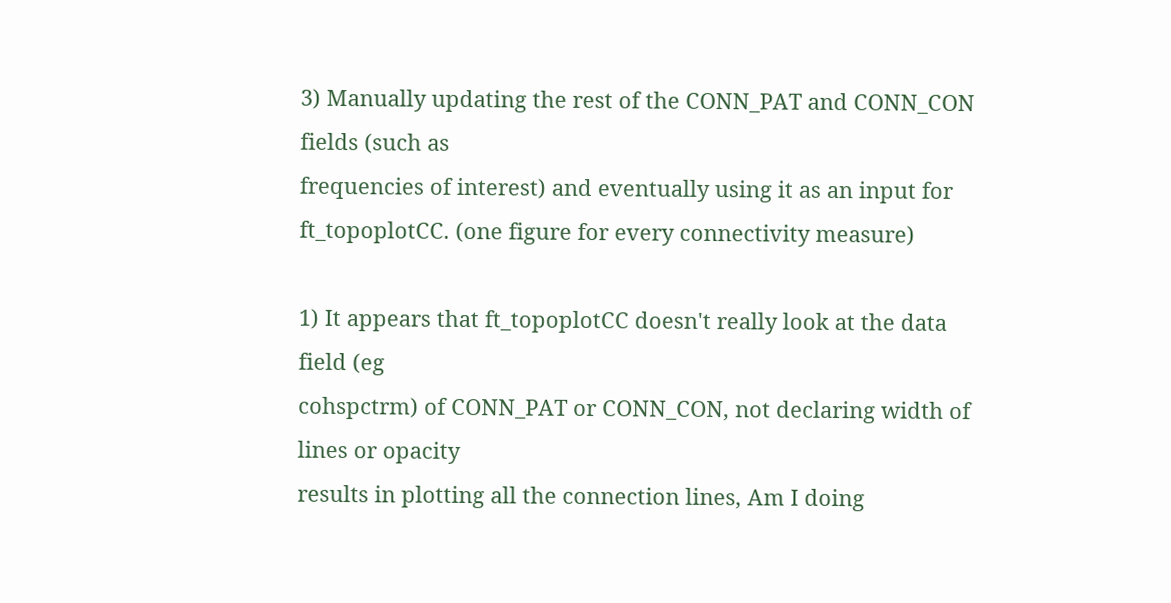3) Manually updating the rest of the CONN_PAT and CONN_CON fields (such as
frequencies of interest) and eventually using it as an input for
ft_topoplotCC. (one figure for every connectivity measure)

1) It appears that ft_topoplotCC doesn't really look at the data field (eg
cohspctrm) of CONN_PAT or CONN_CON, not declaring width of lines or opacity
results in plotting all the connection lines, Am I doing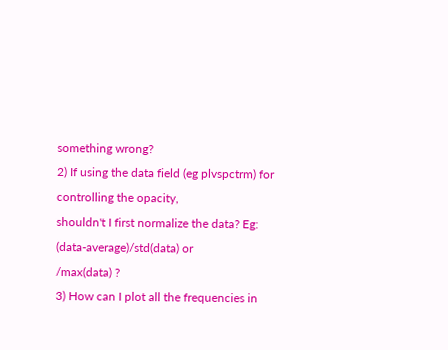something wrong?
2) If using the data field (eg plvspctrm) for controlling the opacity,
shouldn't I first normalize the data? Eg: (data-average)/std(data) or
/max(data) ?
3) How can I plot all the frequencies in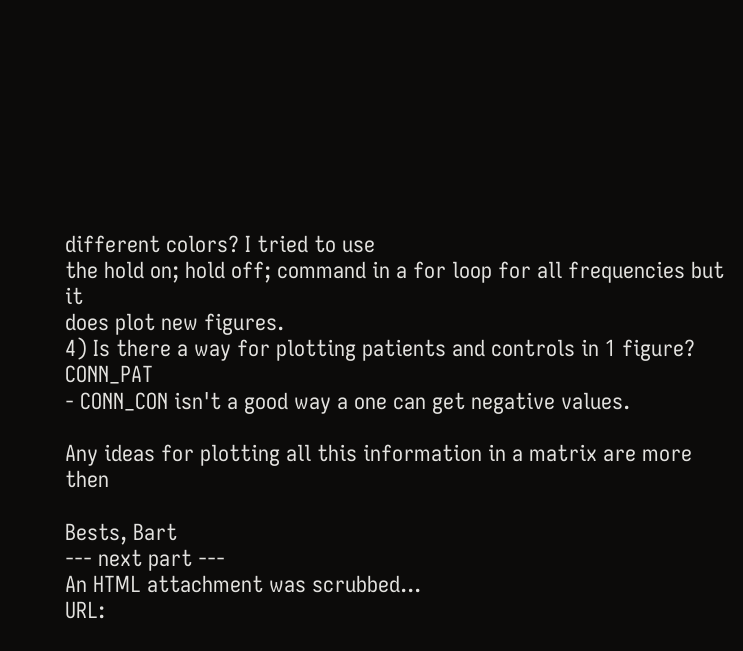different colors? I tried to use
the hold on; hold off; command in a for loop for all frequencies but it
does plot new figures.
4) Is there a way for plotting patients and controls in 1 figure? CONN_PAT
- CONN_CON isn't a good way a one can get negative values.

Any ideas for plotting all this information in a matrix are more then

Bests, Bart
--- next part ---
An HTML attachment was scrubbed...
URL: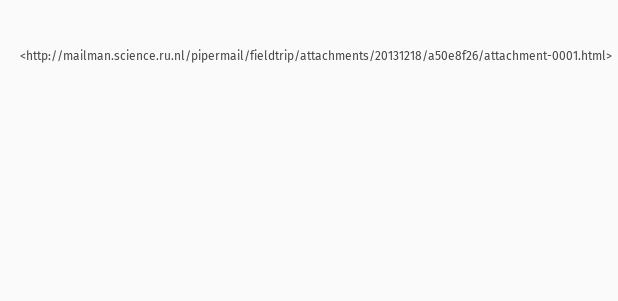<http://mailman.science.ru.nl/pipermail/fieldtrip/attachments/20131218/a50e8f26/attachment-0001.html>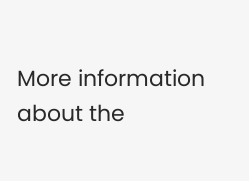More information about the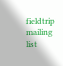fieldtrip mailing list